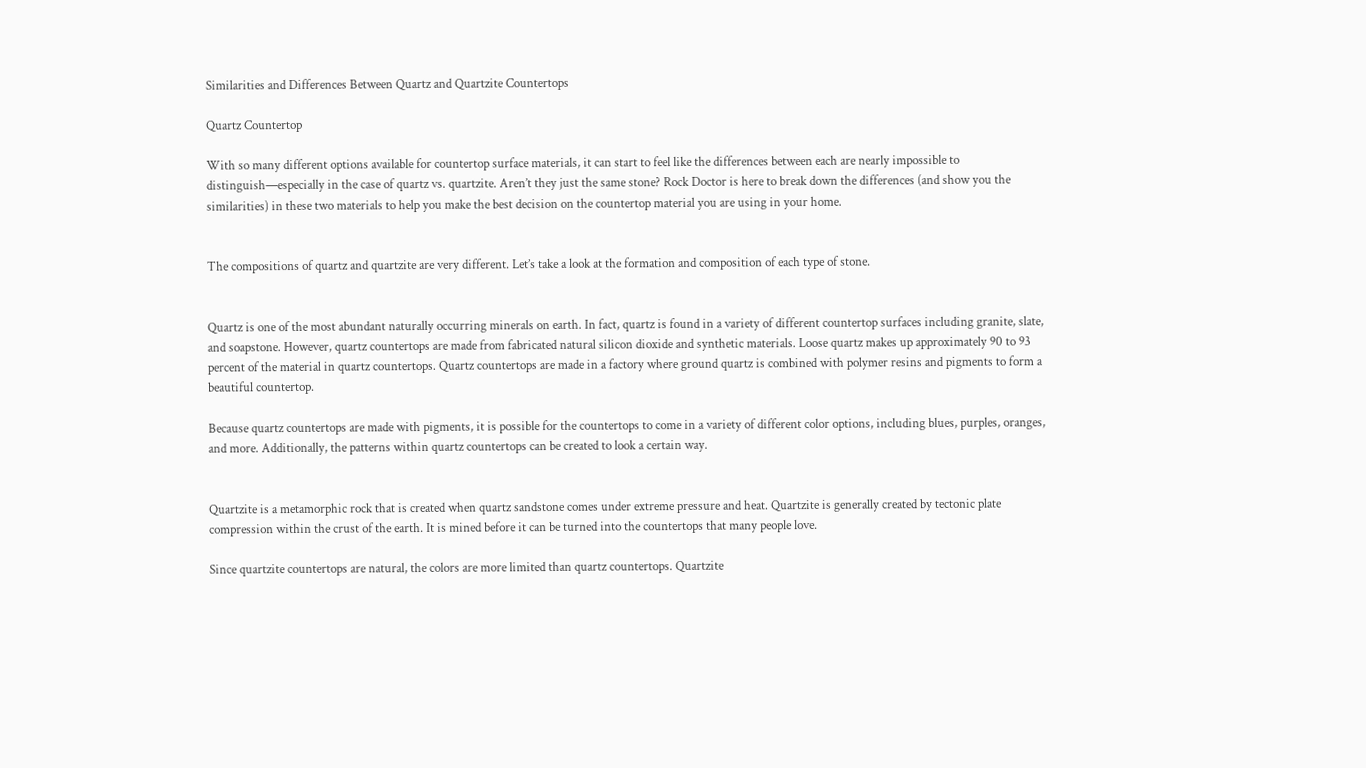Similarities and Differences Between Quartz and Quartzite Countertops

Quartz Countertop

With so many different options available for countertop surface materials, it can start to feel like the differences between each are nearly impossible to distinguish—especially in the case of quartz vs. quartzite. Aren’t they just the same stone? Rock Doctor is here to break down the differences (and show you the similarities) in these two materials to help you make the best decision on the countertop material you are using in your home.


The compositions of quartz and quartzite are very different. Let’s take a look at the formation and composition of each type of stone.


Quartz is one of the most abundant naturally occurring minerals on earth. In fact, quartz is found in a variety of different countertop surfaces including granite, slate, and soapstone. However, quartz countertops are made from fabricated natural silicon dioxide and synthetic materials. Loose quartz makes up approximately 90 to 93 percent of the material in quartz countertops. Quartz countertops are made in a factory where ground quartz is combined with polymer resins and pigments to form a beautiful countertop.

Because quartz countertops are made with pigments, it is possible for the countertops to come in a variety of different color options, including blues, purples, oranges, and more. Additionally, the patterns within quartz countertops can be created to look a certain way.


Quartzite is a metamorphic rock that is created when quartz sandstone comes under extreme pressure and heat. Quartzite is generally created by tectonic plate compression within the crust of the earth. It is mined before it can be turned into the countertops that many people love.

Since quartzite countertops are natural, the colors are more limited than quartz countertops. Quartzite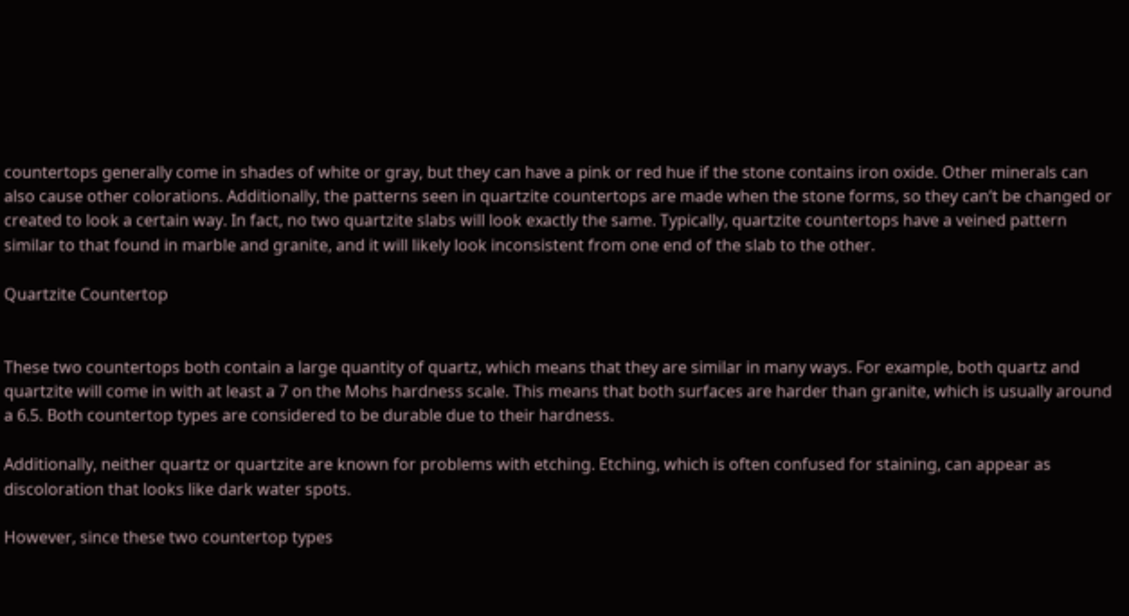countertops generally come in shades of white or gray, but they can have a pink or red hue if the stone contains iron oxide. Other minerals can also cause other colorations. Additionally, the patterns seen in quartzite countertops are made when the stone forms, so they can’t be changed or created to look a certain way. In fact, no two quartzite slabs will look exactly the same. Typically, quartzite countertops have a veined pattern similar to that found in marble and granite, and it will likely look inconsistent from one end of the slab to the other.

Quartzite Countertop


These two countertops both contain a large quantity of quartz, which means that they are similar in many ways. For example, both quartz and quartzite will come in with at least a 7 on the Mohs hardness scale. This means that both surfaces are harder than granite, which is usually around a 6.5. Both countertop types are considered to be durable due to their hardness.

Additionally, neither quartz or quartzite are known for problems with etching. Etching, which is often confused for staining, can appear as discoloration that looks like dark water spots.

However, since these two countertop types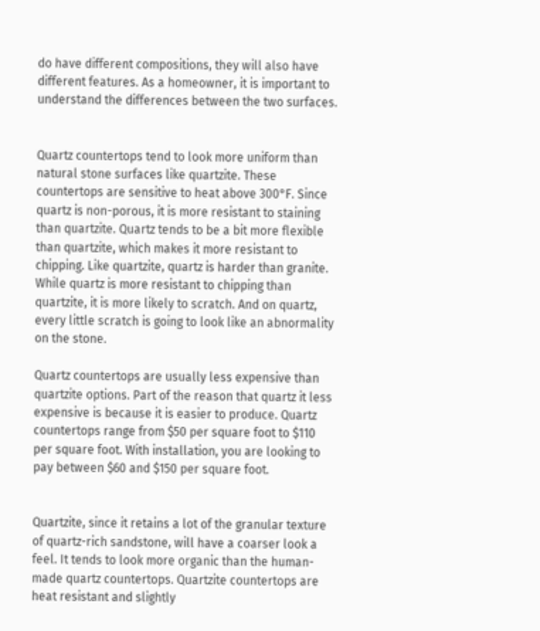do have different compositions, they will also have different features. As a homeowner, it is important to understand the differences between the two surfaces.


Quartz countertops tend to look more uniform than natural stone surfaces like quartzite. These countertops are sensitive to heat above 300°F. Since quartz is non-porous, it is more resistant to staining than quartzite. Quartz tends to be a bit more flexible than quartzite, which makes it more resistant to chipping. Like quartzite, quartz is harder than granite. While quartz is more resistant to chipping than quartzite, it is more likely to scratch. And on quartz, every little scratch is going to look like an abnormality on the stone.

Quartz countertops are usually less expensive than quartzite options. Part of the reason that quartz it less expensive is because it is easier to produce. Quartz countertops range from $50 per square foot to $110 per square foot. With installation, you are looking to pay between $60 and $150 per square foot.


Quartzite, since it retains a lot of the granular texture of quartz-rich sandstone, will have a coarser look a feel. It tends to look more organic than the human-made quartz countertops. Quartzite countertops are heat resistant and slightly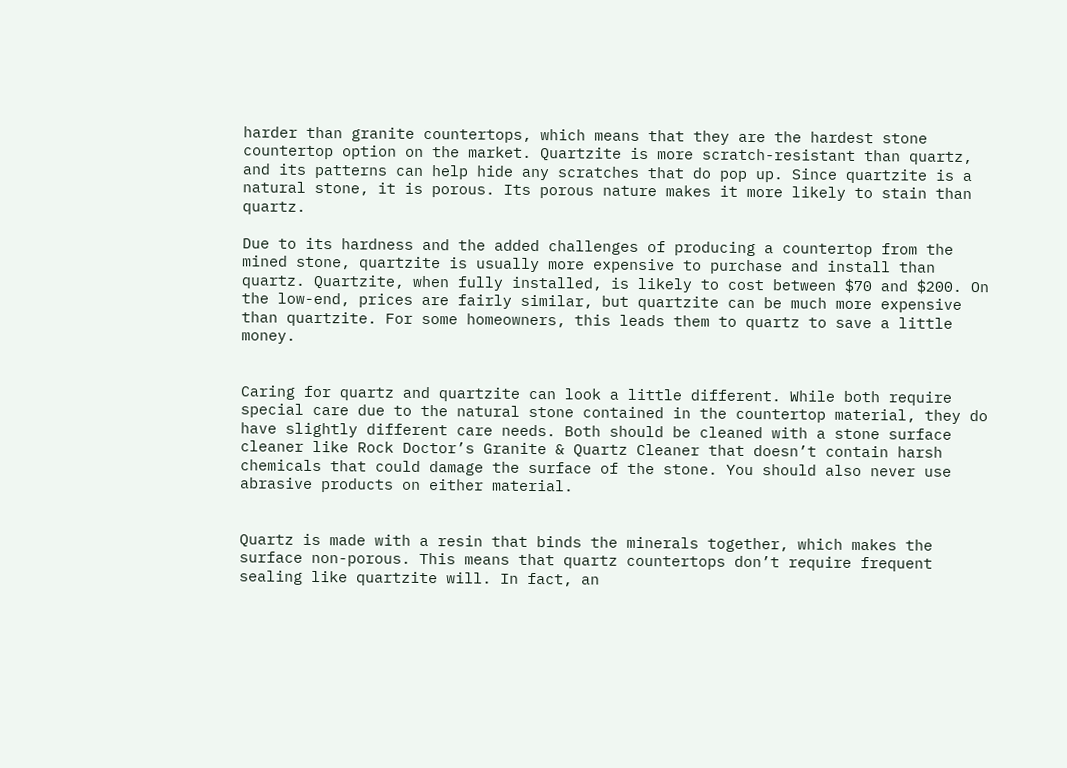harder than granite countertops, which means that they are the hardest stone countertop option on the market. Quartzite is more scratch-resistant than quartz, and its patterns can help hide any scratches that do pop up. Since quartzite is a natural stone, it is porous. Its porous nature makes it more likely to stain than quartz.

Due to its hardness and the added challenges of producing a countertop from the mined stone, quartzite is usually more expensive to purchase and install than quartz. Quartzite, when fully installed, is likely to cost between $70 and $200. On the low-end, prices are fairly similar, but quartzite can be much more expensive than quartzite. For some homeowners, this leads them to quartz to save a little money.


Caring for quartz and quartzite can look a little different. While both require special care due to the natural stone contained in the countertop material, they do have slightly different care needs. Both should be cleaned with a stone surface cleaner like Rock Doctor’s Granite & Quartz Cleaner that doesn’t contain harsh chemicals that could damage the surface of the stone. You should also never use abrasive products on either material.


Quartz is made with a resin that binds the minerals together, which makes the surface non-porous. This means that quartz countertops don’t require frequent sealing like quartzite will. In fact, an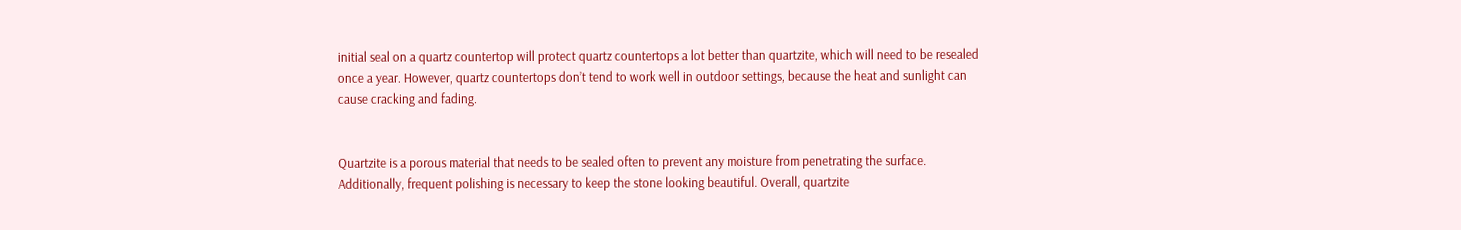initial seal on a quartz countertop will protect quartz countertops a lot better than quartzite, which will need to be resealed once a year. However, quartz countertops don’t tend to work well in outdoor settings, because the heat and sunlight can cause cracking and fading.


Quartzite is a porous material that needs to be sealed often to prevent any moisture from penetrating the surface. Additionally, frequent polishing is necessary to keep the stone looking beautiful. Overall, quartzite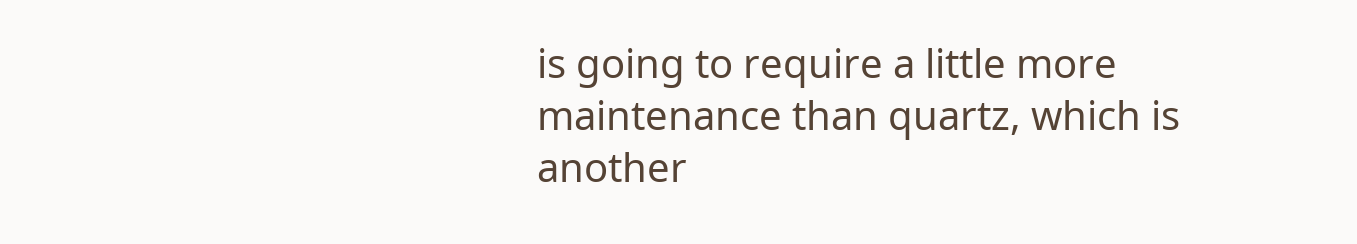is going to require a little more maintenance than quartz, which is another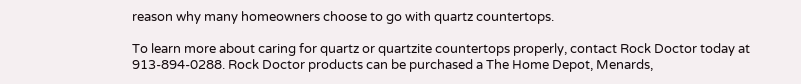reason why many homeowners choose to go with quartz countertops.

To learn more about caring for quartz or quartzite countertops properly, contact Rock Doctor today at 913-894-0288. Rock Doctor products can be purchased a The Home Depot, Menards,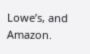Lowe’s, and Amazon.